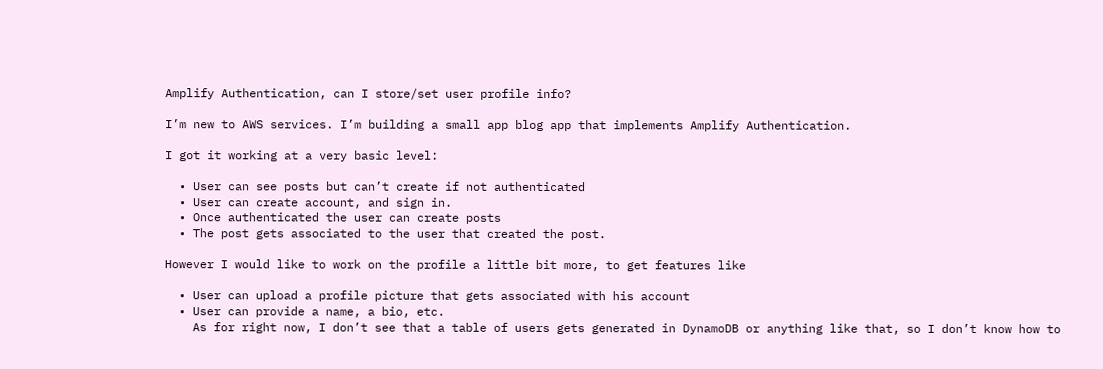Amplify Authentication, can I store/set user profile info?

I’m new to AWS services. I’m building a small app blog app that implements Amplify Authentication.

I got it working at a very basic level:

  • User can see posts but can’t create if not authenticated
  • User can create account, and sign in.
  • Once authenticated the user can create posts
  • The post gets associated to the user that created the post.

However I would like to work on the profile a little bit more, to get features like

  • User can upload a profile picture that gets associated with his account
  • User can provide a name, a bio, etc.
    As for right now, I don’t see that a table of users gets generated in DynamoDB or anything like that, so I don’t know how to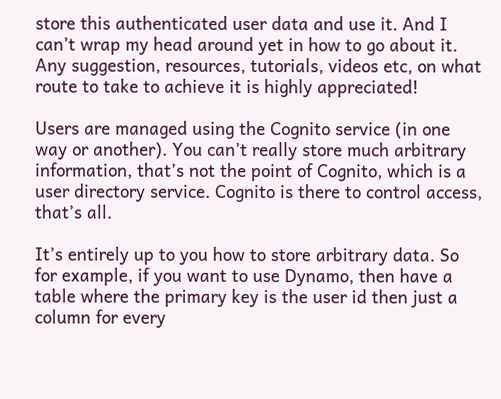store this authenticated user data and use it. And I can’t wrap my head around yet in how to go about it. Any suggestion, resources, tutorials, videos etc, on what route to take to achieve it is highly appreciated!

Users are managed using the Cognito service (in one way or another). You can’t really store much arbitrary information, that’s not the point of Cognito, which is a user directory service. Cognito is there to control access, that’s all.

It’s entirely up to you how to store arbitrary data. So for example, if you want to use Dynamo, then have a table where the primary key is the user id then just a column for every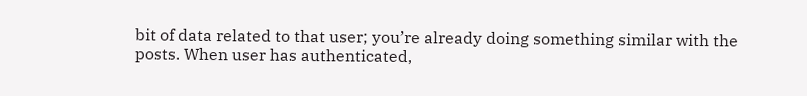bit of data related to that user; you’re already doing something similar with the posts. When user has authenticated,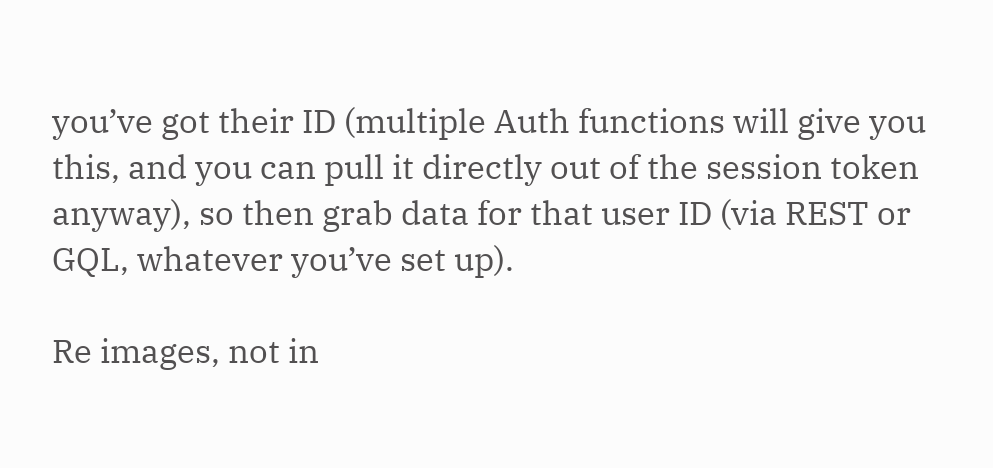you’ve got their ID (multiple Auth functions will give you this, and you can pull it directly out of the session token anyway), so then grab data for that user ID (via REST or GQL, whatever you’ve set up).

Re images, not in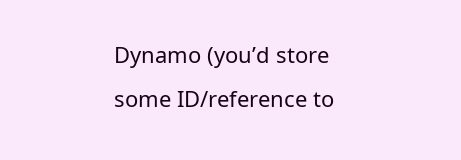Dynamo (you’d store some ID/reference to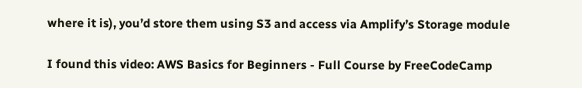where it is), you’d store them using S3 and access via Amplify’s Storage module

I found this video: AWS Basics for Beginners - Full Course by FreeCodeCamp